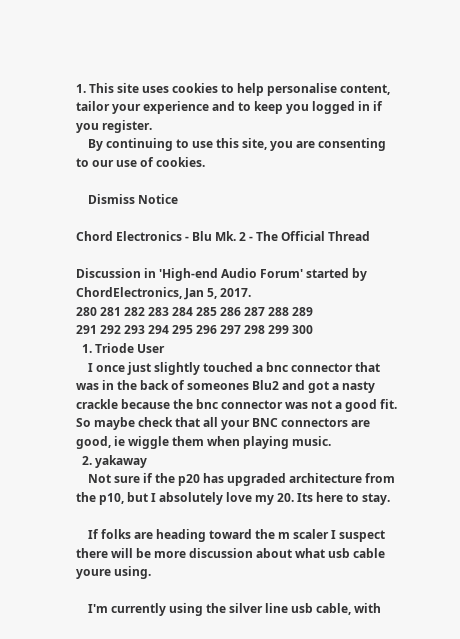1. This site uses cookies to help personalise content, tailor your experience and to keep you logged in if you register.
    By continuing to use this site, you are consenting to our use of cookies.

    Dismiss Notice

Chord Electronics - Blu Mk. 2 - The Official Thread

Discussion in 'High-end Audio Forum' started by ChordElectronics, Jan 5, 2017.
280 281 282 283 284 285 286 287 288 289
291 292 293 294 295 296 297 298 299 300
  1. Triode User
    I once just slightly touched a bnc connector that was in the back of someones Blu2 and got a nasty crackle because the bnc connector was not a good fit. So maybe check that all your BNC connectors are good, ie wiggle them when playing music.
  2. yakaway
    Not sure if the p20 has upgraded architecture from the p10, but I absolutely love my 20. Its here to stay.

    If folks are heading toward the m scaler I suspect there will be more discussion about what usb cable youre using.

    I'm currently using the silver line usb cable, with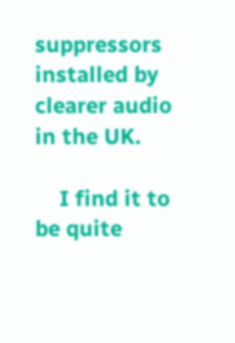suppressors installed by clearer audio in the UK.

    I find it to be quite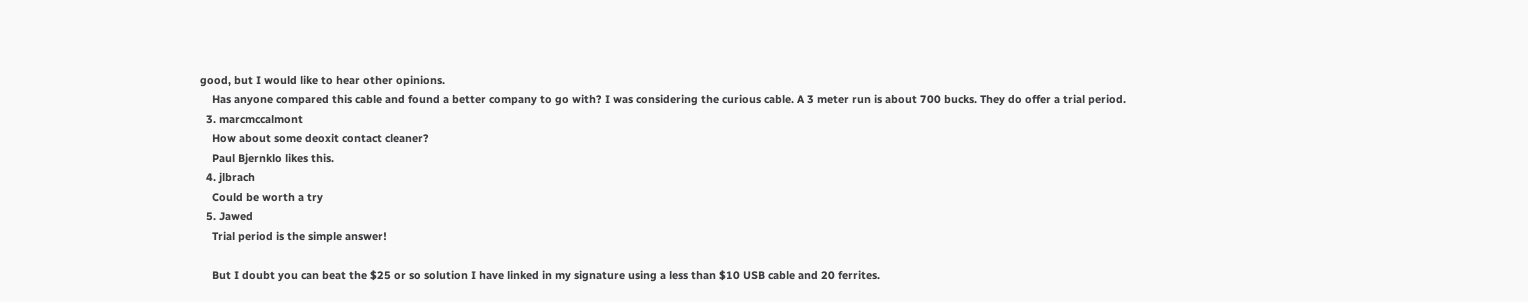good, but I would like to hear other opinions.
    Has anyone compared this cable and found a better company to go with? I was considering the curious cable. A 3 meter run is about 700 bucks. They do offer a trial period.
  3. marcmccalmont
    How about some deoxit contact cleaner?
    Paul Bjernklo likes this.
  4. jlbrach
    Could be worth a try
  5. Jawed
    Trial period is the simple answer!

    But I doubt you can beat the $25 or so solution I have linked in my signature using a less than $10 USB cable and 20 ferrites.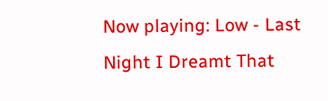Now playing: Low - Last Night I Dreamt That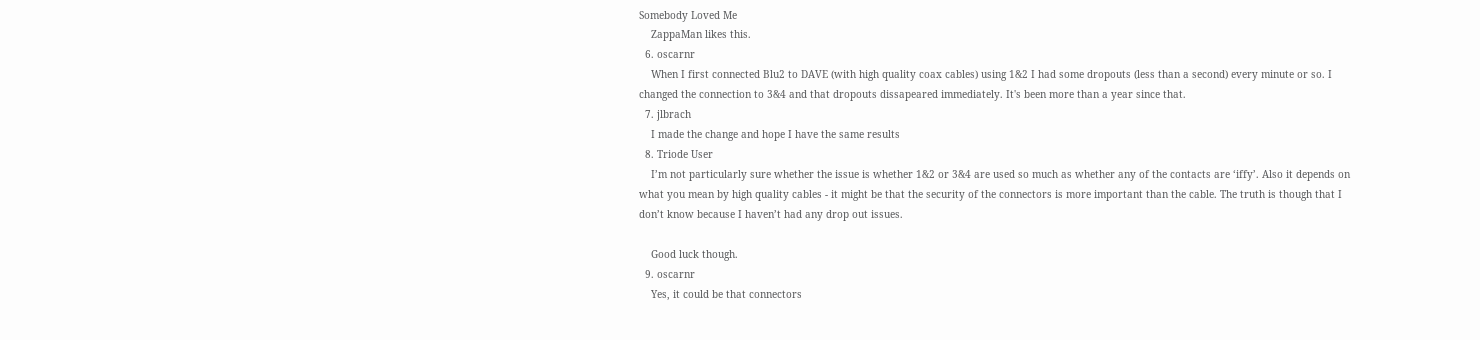Somebody Loved Me
    ZappaMan likes this.
  6. oscarnr
    When I first connected Blu2 to DAVE (with high quality coax cables) using 1&2 I had some dropouts (less than a second) every minute or so. I changed the connection to 3&4 and that dropouts dissapeared immediately. It's been more than a year since that.
  7. jlbrach
    I made the change and hope I have the same results
  8. Triode User
    I’m not particularly sure whether the issue is whether 1&2 or 3&4 are used so much as whether any of the contacts are ‘iffy’. Also it depends on what you mean by high quality cables - it might be that the security of the connectors is more important than the cable. The truth is though that I don’t know because I haven’t had any drop out issues.

    Good luck though.
  9. oscarnr
    Yes, it could be that connectors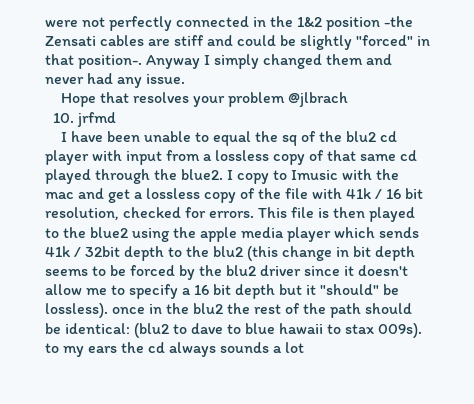were not perfectly connected in the 1&2 position -the Zensati cables are stiff and could be slightly "forced" in that position-. Anyway I simply changed them and never had any issue.
    Hope that resolves your problem @jlbrach
  10. jrfmd
    I have been unable to equal the sq of the blu2 cd player with input from a lossless copy of that same cd played through the blue2. I copy to Imusic with the mac and get a lossless copy of the file with 41k / 16 bit resolution, checked for errors. This file is then played to the blue2 using the apple media player which sends 41k / 32bit depth to the blu2 (this change in bit depth seems to be forced by the blu2 driver since it doesn't allow me to specify a 16 bit depth but it "should" be lossless). once in the blu2 the rest of the path should be identical: (blu2 to dave to blue hawaii to stax 009s). to my ears the cd always sounds a lot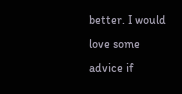better. I would love some advice if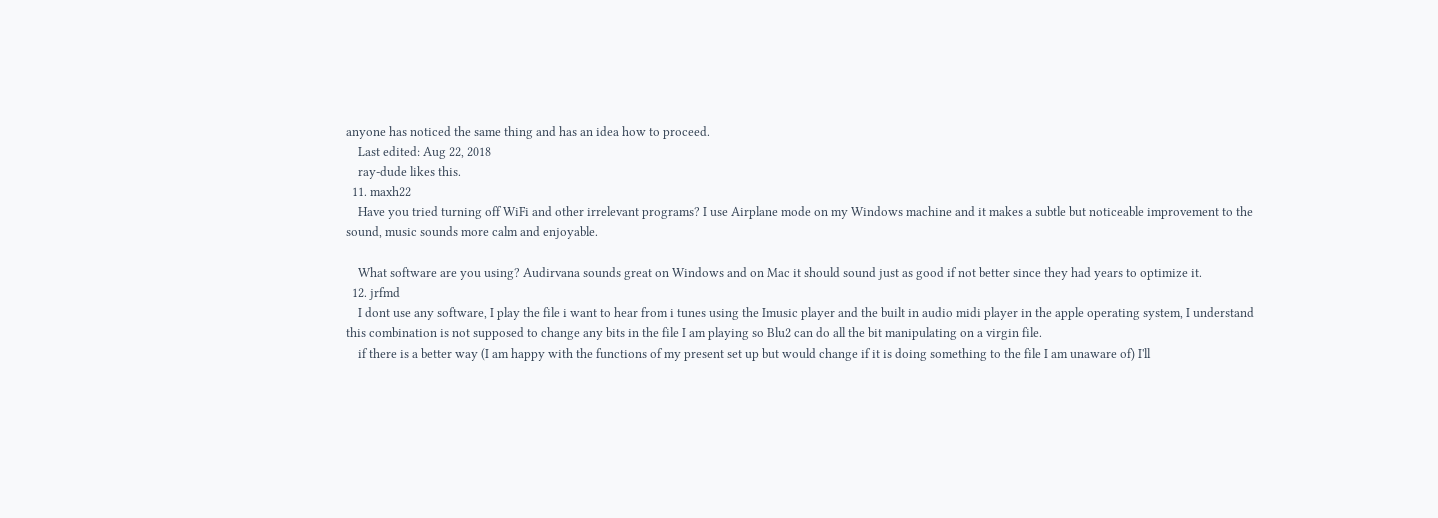anyone has noticed the same thing and has an idea how to proceed.
    Last edited: Aug 22, 2018
    ray-dude likes this.
  11. maxh22
    Have you tried turning off WiFi and other irrelevant programs? I use Airplane mode on my Windows machine and it makes a subtle but noticeable improvement to the sound, music sounds more calm and enjoyable.

    What software are you using? Audirvana sounds great on Windows and on Mac it should sound just as good if not better since they had years to optimize it.
  12. jrfmd
    I dont use any software, I play the file i want to hear from i tunes using the Imusic player and the built in audio midi player in the apple operating system, I understand this combination is not supposed to change any bits in the file I am playing so Blu2 can do all the bit manipulating on a virgin file.
    if there is a better way (I am happy with the functions of my present set up but would change if it is doing something to the file I am unaware of) I'll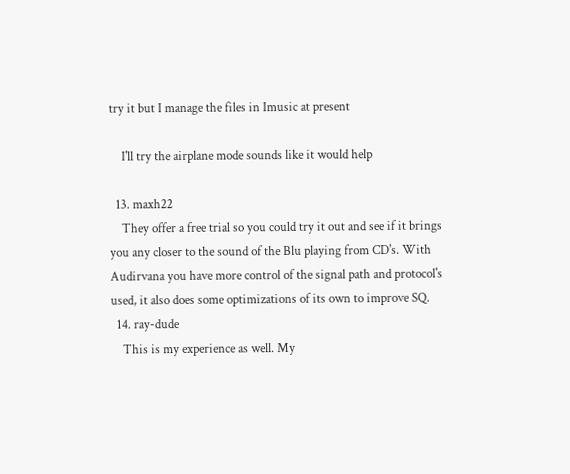try it but I manage the files in Imusic at present

    I'll try the airplane mode sounds like it would help

  13. maxh22
    They offer a free trial so you could try it out and see if it brings you any closer to the sound of the Blu playing from CD's. With Audirvana you have more control of the signal path and protocol's used, it also does some optimizations of its own to improve SQ.
  14. ray-dude
    This is my experience as well. My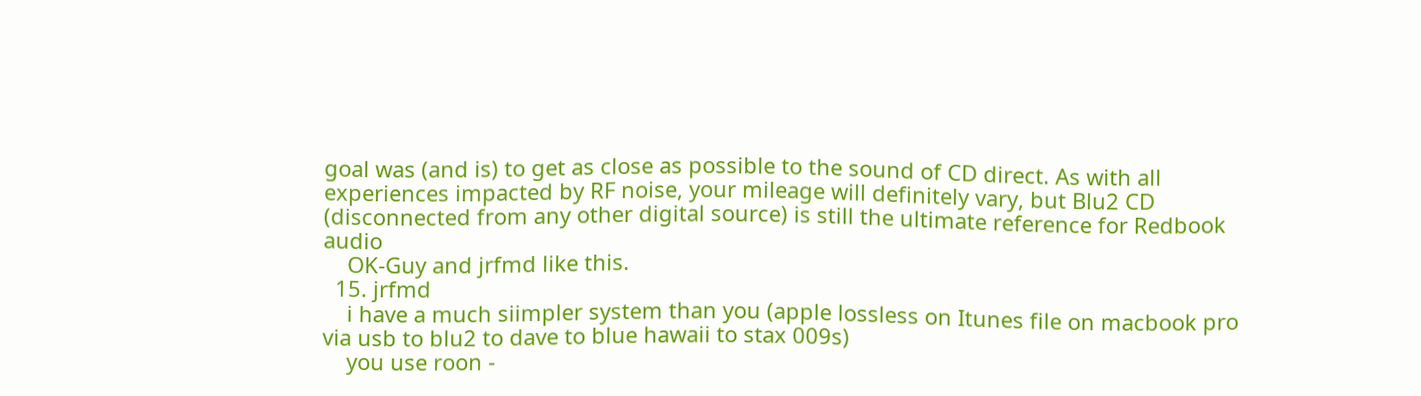goal was (and is) to get as close as possible to the sound of CD direct. As with all experiences impacted by RF noise, your mileage will definitely vary, but Blu2 CD (disconnected from any other digital source) is still the ultimate reference for Redbook audio
    OK-Guy and jrfmd like this.
  15. jrfmd
    i have a much siimpler system than you (apple lossless on Itunes file on macbook pro via usb to blu2 to dave to blue hawaii to stax 009s)
    you use roon -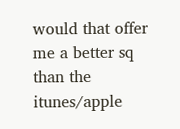would that offer me a better sq than the itunes/apple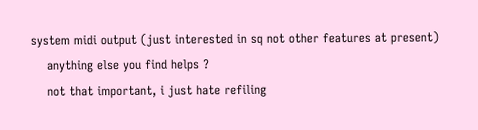system midi output (just interested in sq not other features at present)
    anything else you find helps ?
    not that important, i just hate refiling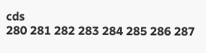cds
280 281 282 283 284 285 286 287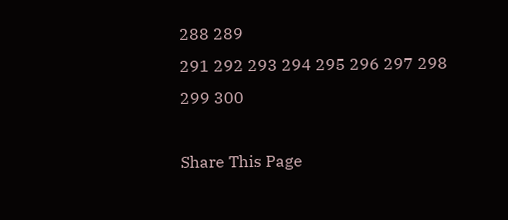288 289
291 292 293 294 295 296 297 298 299 300

Share This Page